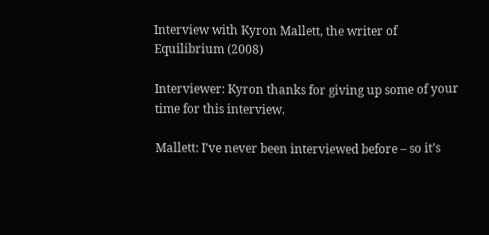Interview with Kyron Mallett, the writer of Equilibrium (2008)

Interviewer: Kyron thanks for giving up some of your time for this interview.

Mallett: I’ve never been interviewed before – so it’s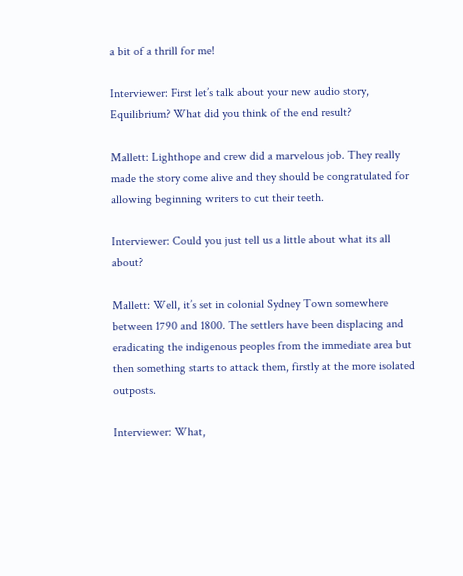a bit of a thrill for me!

Interviewer: First let’s talk about your new audio story, Equilibrium? What did you think of the end result?

Mallett: Lighthope and crew did a marvelous job. They really made the story come alive and they should be congratulated for allowing beginning writers to cut their teeth.

Interviewer: Could you just tell us a little about what its all about?

Mallett: Well, it’s set in colonial Sydney Town somewhere between 1790 and 1800. The settlers have been displacing and eradicating the indigenous peoples from the immediate area but then something starts to attack them, firstly at the more isolated outposts.

Interviewer: What,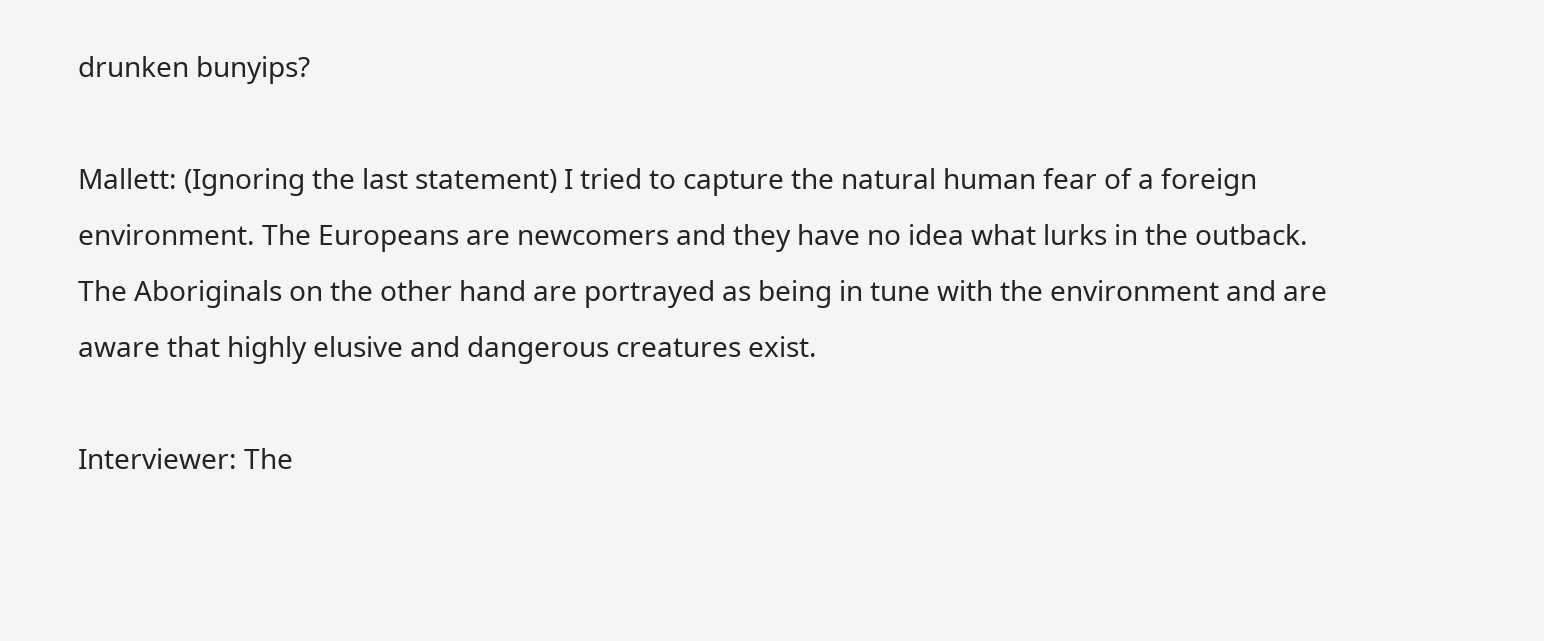drunken bunyips?

Mallett: (Ignoring the last statement) I tried to capture the natural human fear of a foreign environment. The Europeans are newcomers and they have no idea what lurks in the outback. The Aboriginals on the other hand are portrayed as being in tune with the environment and are aware that highly elusive and dangerous creatures exist.

Interviewer: The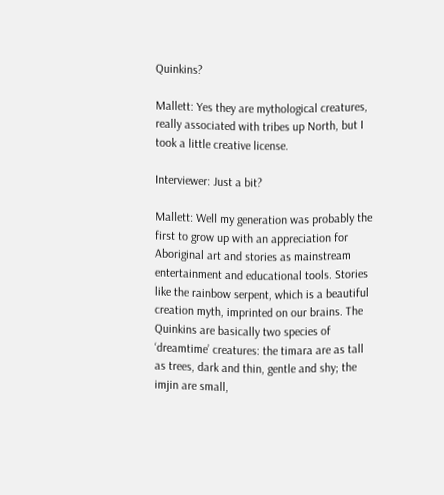Quinkins?

Mallett: Yes they are mythological creatures, really associated with tribes up North, but I took a little creative license.

Interviewer: Just a bit?

Mallett: Well my generation was probably the first to grow up with an appreciation for Aboriginal art and stories as mainstream entertainment and educational tools. Stories like the rainbow serpent, which is a beautiful creation myth, imprinted on our brains. The Quinkins are basically two species of ‘dreamtime’ creatures: the timara are as tall as trees, dark and thin, gentle and shy; the imjin are small,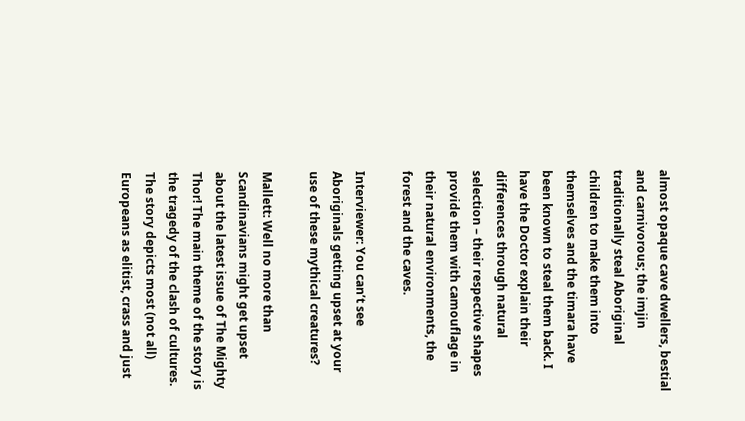almost opaque cave dwellers, bestial and carnivorous; the imjin traditionally steal Aboriginal children to make them into themselves and the timara have been known to steal them back. I have the Doctor explain their differences through natural selection – their respective shapes provide them with camouflage in their natural environments, the forest and the caves.

Interviewer: You can’t see Aboriginals getting upset at your use of these mythical creatures?

Mallett: Well no more than Scandinavians might get upset about the latest issue of The Mighty Thor! The main theme of the story is the tragedy of the clash of cultures. The story depicts most (not all) Europeans as elitist, crass and just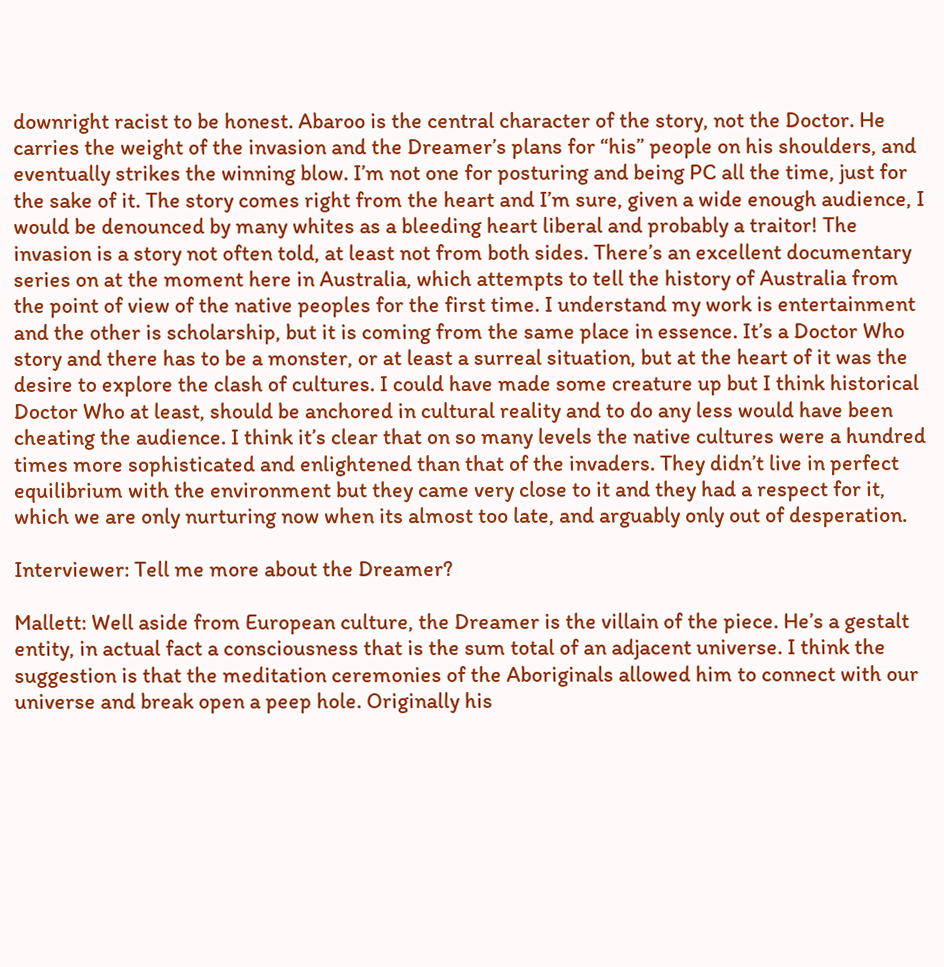downright racist to be honest. Abaroo is the central character of the story, not the Doctor. He carries the weight of the invasion and the Dreamer’s plans for “his” people on his shoulders, and eventually strikes the winning blow. I’m not one for posturing and being PC all the time, just for the sake of it. The story comes right from the heart and I’m sure, given a wide enough audience, I would be denounced by many whites as a bleeding heart liberal and probably a traitor! The invasion is a story not often told, at least not from both sides. There’s an excellent documentary series on at the moment here in Australia, which attempts to tell the history of Australia from the point of view of the native peoples for the first time. I understand my work is entertainment and the other is scholarship, but it is coming from the same place in essence. It’s a Doctor Who story and there has to be a monster, or at least a surreal situation, but at the heart of it was the desire to explore the clash of cultures. I could have made some creature up but I think historical Doctor Who at least, should be anchored in cultural reality and to do any less would have been cheating the audience. I think it’s clear that on so many levels the native cultures were a hundred times more sophisticated and enlightened than that of the invaders. They didn’t live in perfect equilibrium with the environment but they came very close to it and they had a respect for it, which we are only nurturing now when its almost too late, and arguably only out of desperation.

Interviewer: Tell me more about the Dreamer?

Mallett: Well aside from European culture, the Dreamer is the villain of the piece. He’s a gestalt entity, in actual fact a consciousness that is the sum total of an adjacent universe. I think the suggestion is that the meditation ceremonies of the Aboriginals allowed him to connect with our universe and break open a peep hole. Originally his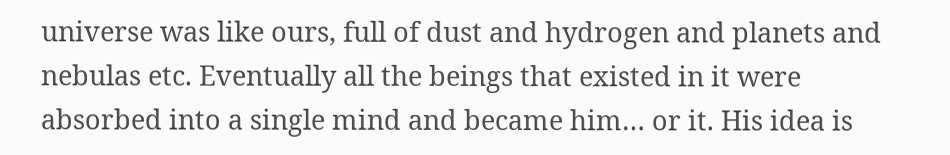universe was like ours, full of dust and hydrogen and planets and nebulas etc. Eventually all the beings that existed in it were absorbed into a single mind and became him… or it. His idea is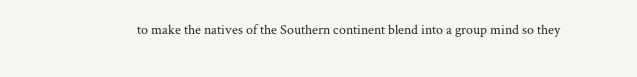to make the natives of the Southern continent blend into a group mind so they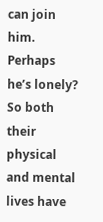can join him. Perhaps he’s lonely? So both their physical and mental lives have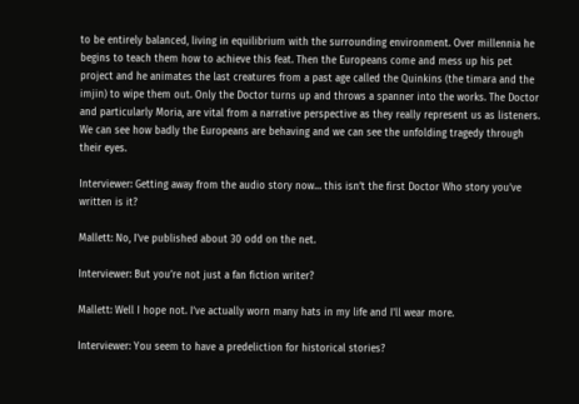to be entirely balanced, living in equilibrium with the surrounding environment. Over millennia he begins to teach them how to achieve this feat. Then the Europeans come and mess up his pet project and he animates the last creatures from a past age called the Quinkins (the timara and the imjin) to wipe them out. Only the Doctor turns up and throws a spanner into the works. The Doctor and particularly Moria, are vital from a narrative perspective as they really represent us as listeners. We can see how badly the Europeans are behaving and we can see the unfolding tragedy through their eyes.

Interviewer: Getting away from the audio story now… this isn’t the first Doctor Who story you’ve written is it?

Mallett: No, I’ve published about 30 odd on the net.

Interviewer: But you’re not just a fan fiction writer?

Mallett: Well I hope not. I’ve actually worn many hats in my life and I'll wear more.

Interviewer: You seem to have a predeliction for historical stories?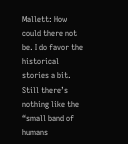Mallett: How could there not be. I do favor the historical stories a bit. Still there’s nothing like the “small band of humans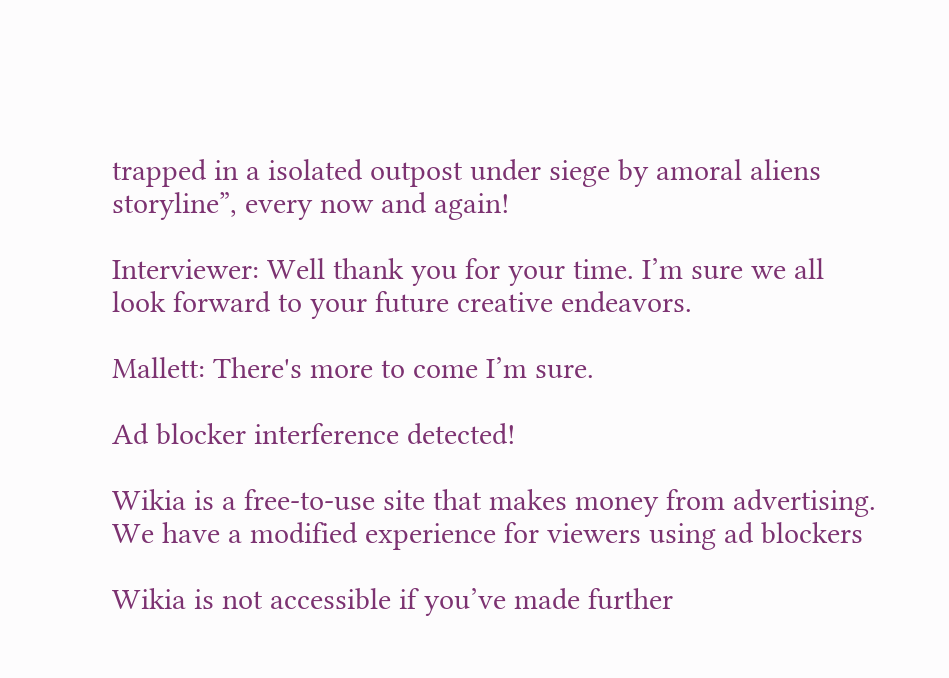trapped in a isolated outpost under siege by amoral aliens storyline”, every now and again!

Interviewer: Well thank you for your time. I’m sure we all look forward to your future creative endeavors.

Mallett: There's more to come I’m sure.

Ad blocker interference detected!

Wikia is a free-to-use site that makes money from advertising. We have a modified experience for viewers using ad blockers

Wikia is not accessible if you’ve made further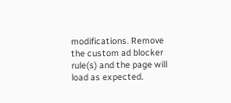modifications. Remove the custom ad blocker rule(s) and the page will load as expected.